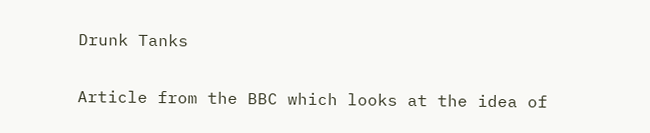Drunk Tanks

Article from the BBC which looks at the idea of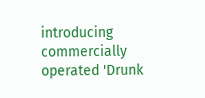introducing commercially operated 'Drunk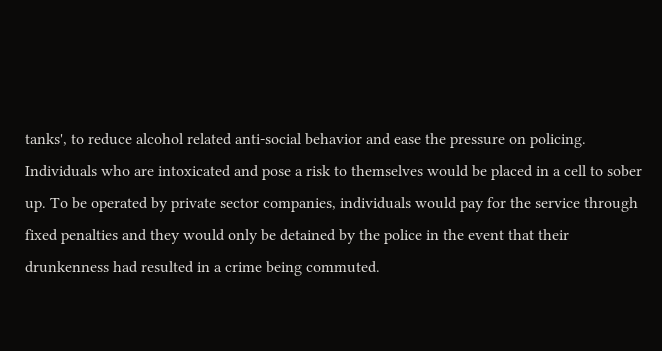tanks', to reduce alcohol related anti-social behavior and ease the pressure on policing. Individuals who are intoxicated and pose a risk to themselves would be placed in a cell to sober up. To be operated by private sector companies, individuals would pay for the service through fixed penalties and they would only be detained by the police in the event that their drunkenness had resulted in a crime being commuted.